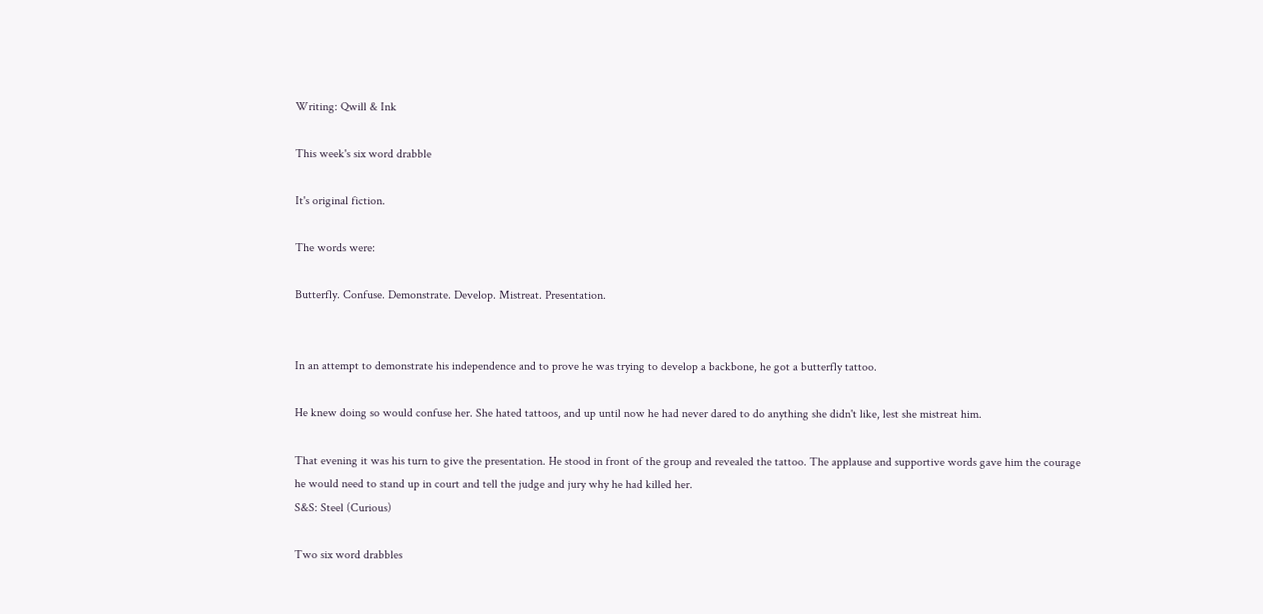Writing: Qwill & Ink

This week's six word drabble

It's original fiction.

The words were:

Butterfly. Confuse. Demonstrate. Develop. Mistreat. Presentation.


In an attempt to demonstrate his independence and to prove he was trying to develop a backbone, he got a butterfly tattoo.

He knew doing so would confuse her. She hated tattoos, and up until now he had never dared to do anything she didn't like, lest she mistreat him.

That evening it was his turn to give the presentation. He stood in front of the group and revealed the tattoo. The applause and supportive words gave him the courage he would need to stand up in court and tell the judge and jury why he had killed her.
S&S: Steel (Curious)

Two six word drabbles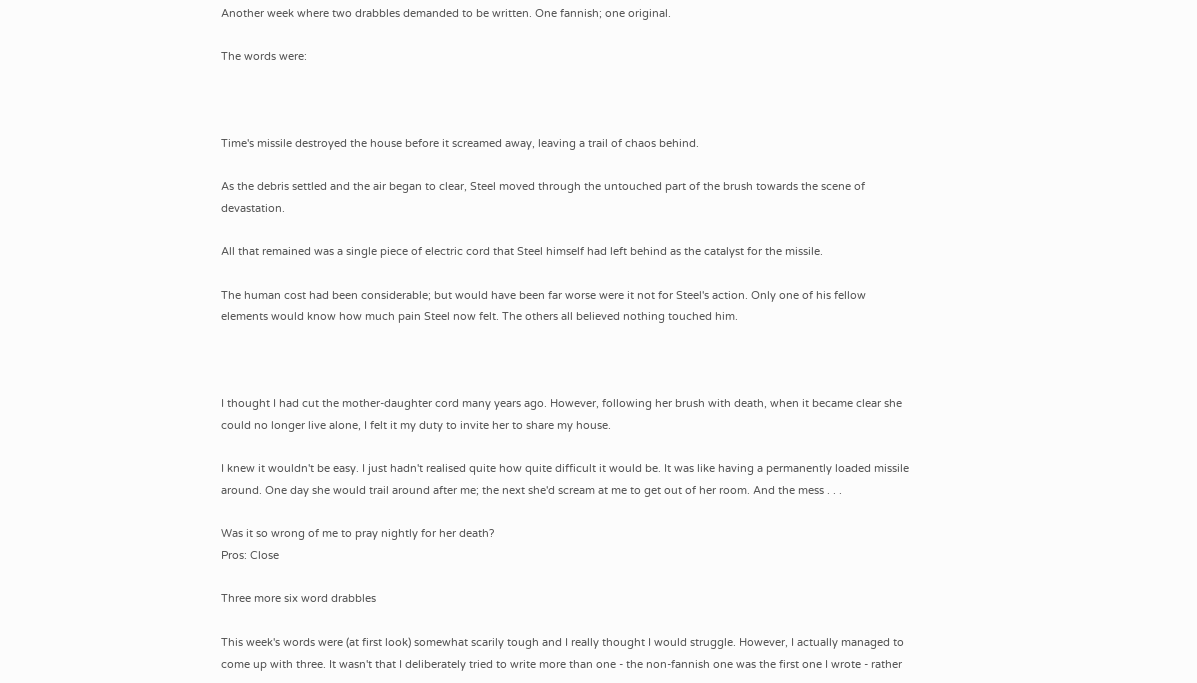Another week where two drabbles demanded to be written. One fannish; one original.

The words were:



Time's missile destroyed the house before it screamed away, leaving a trail of chaos behind.

As the debris settled and the air began to clear, Steel moved through the untouched part of the brush towards the scene of devastation.

All that remained was a single piece of electric cord that Steel himself had left behind as the catalyst for the missile.

The human cost had been considerable; but would have been far worse were it not for Steel's action. Only one of his fellow elements would know how much pain Steel now felt. The others all believed nothing touched him.



I thought I had cut the mother-daughter cord many years ago. However, following her brush with death, when it became clear she could no longer live alone, I felt it my duty to invite her to share my house.

I knew it wouldn't be easy. I just hadn't realised quite how quite difficult it would be. It was like having a permanently loaded missile around. One day she would trail around after me; the next she'd scream at me to get out of her room. And the mess . . .

Was it so wrong of me to pray nightly for her death?
Pros: Close

Three more six word drabbles

This week's words were (at first look) somewhat scarily tough and I really thought I would struggle. However, I actually managed to come up with three. It wasn't that I deliberately tried to write more than one - the non-fannish one was the first one I wrote - rather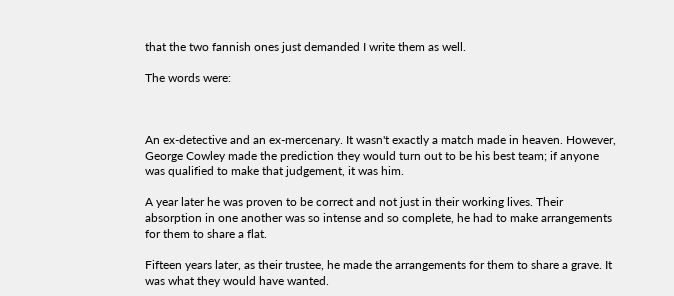that the two fannish ones just demanded I write them as well.

The words were:



An ex-detective and an ex-mercenary. It wasn't exactly a match made in heaven. However, George Cowley made the prediction they would turn out to be his best team; if anyone was qualified to make that judgement, it was him.

A year later he was proven to be correct and not just in their working lives. Their absorption in one another was so intense and so complete, he had to make arrangements for them to share a flat.

Fifteen years later, as their trustee, he made the arrangements for them to share a grave. It was what they would have wanted.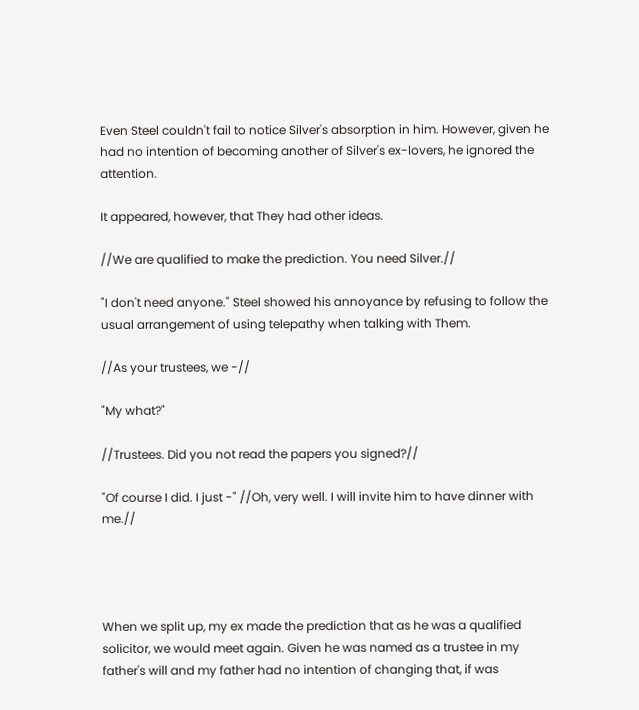Even Steel couldn't fail to notice Silver's absorption in him. However, given he had no intention of becoming another of Silver's ex-lovers, he ignored the attention.

It appeared, however, that They had other ideas.

//We are qualified to make the prediction. You need Silver.//

"I don't need anyone." Steel showed his annoyance by refusing to follow the usual arrangement of using telepathy when talking with Them.

//As your trustees, we -//

"My what?"

//Trustees. Did you not read the papers you signed?//

"Of course I did. I just -" //Oh, very well. I will invite him to have dinner with me.//




When we split up, my ex made the prediction that as he was a qualified solicitor, we would meet again. Given he was named as a trustee in my father's will and my father had no intention of changing that, if was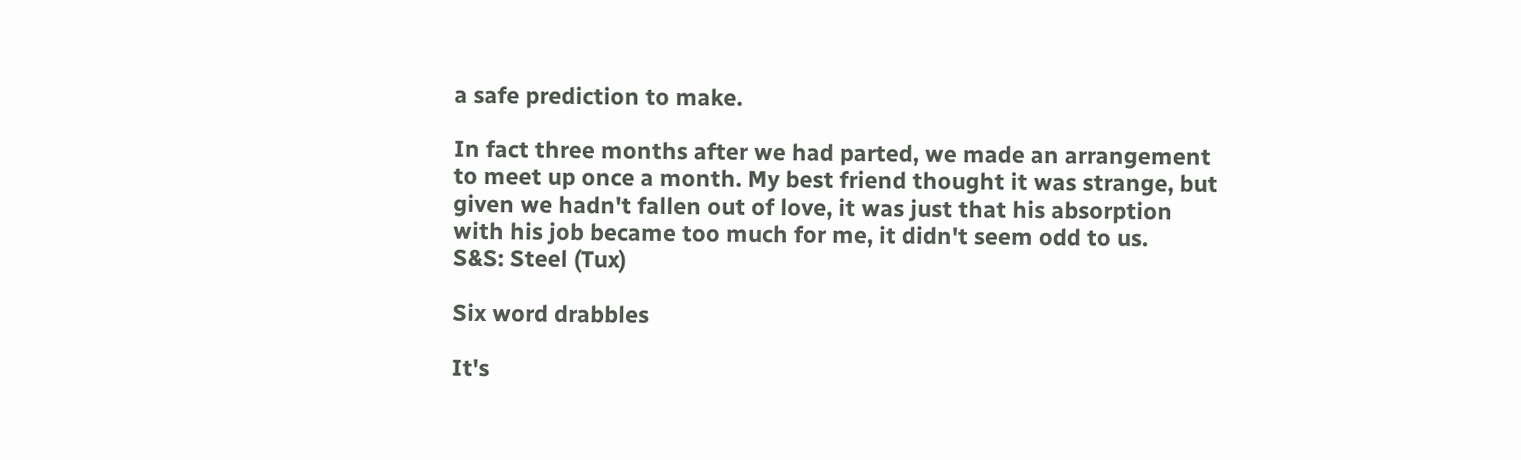a safe prediction to make.

In fact three months after we had parted, we made an arrangement to meet up once a month. My best friend thought it was strange, but given we hadn't fallen out of love, it was just that his absorption with his job became too much for me, it didn't seem odd to us.
S&S: Steel (Tux)

Six word drabbles

It's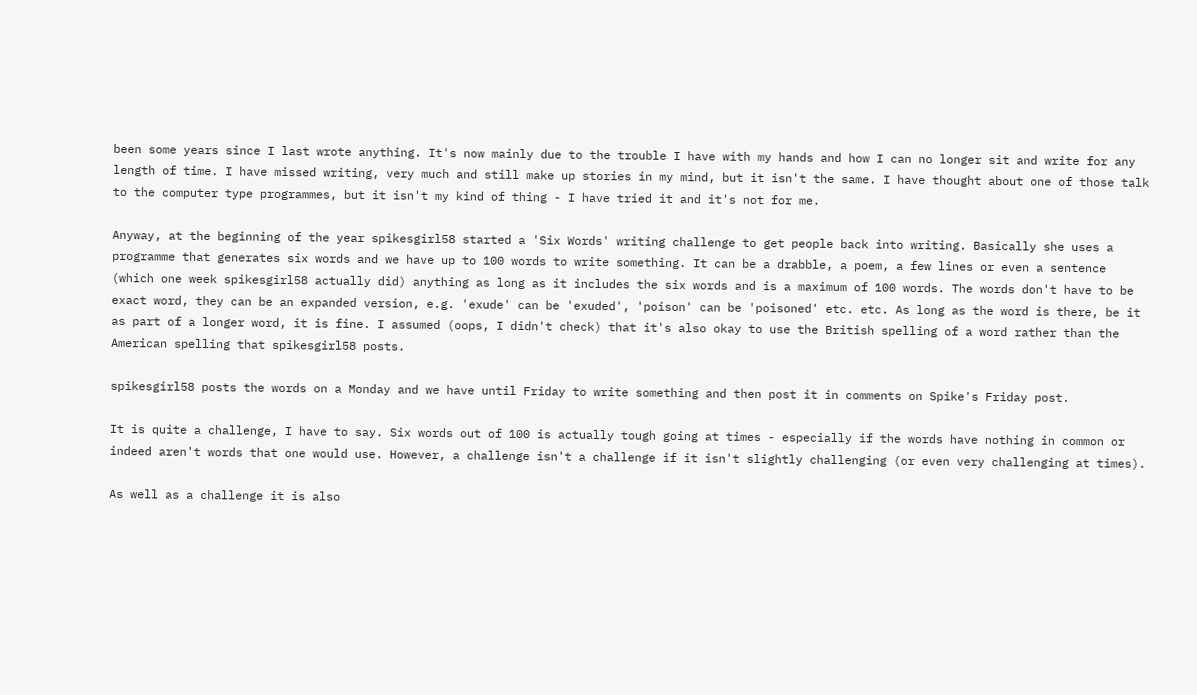been some years since I last wrote anything. It's now mainly due to the trouble I have with my hands and how I can no longer sit and write for any length of time. I have missed writing, very much and still make up stories in my mind, but it isn't the same. I have thought about one of those talk to the computer type programmes, but it isn't my kind of thing - I have tried it and it's not for me.

Anyway, at the beginning of the year spikesgirl58 started a 'Six Words' writing challenge to get people back into writing. Basically she uses a programme that generates six words and we have up to 100 words to write something. It can be a drabble, a poem, a few lines or even a sentence (which one week spikesgirl58 actually did) anything as long as it includes the six words and is a maximum of 100 words. The words don't have to be exact word, they can be an expanded version, e.g. 'exude' can be 'exuded', 'poison' can be 'poisoned' etc. etc. As long as the word is there, be it as part of a longer word, it is fine. I assumed (oops, I didn't check) that it's also okay to use the British spelling of a word rather than the American spelling that spikesgirl58 posts.

spikesgirl58 posts the words on a Monday and we have until Friday to write something and then post it in comments on Spike's Friday post.

It is quite a challenge, I have to say. Six words out of 100 is actually tough going at times - especially if the words have nothing in common or indeed aren't words that one would use. However, a challenge isn't a challenge if it isn't slightly challenging (or even very challenging at times).

As well as a challenge it is also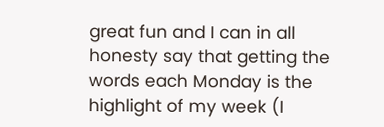great fun and I can in all honesty say that getting the words each Monday is the highlight of my week (I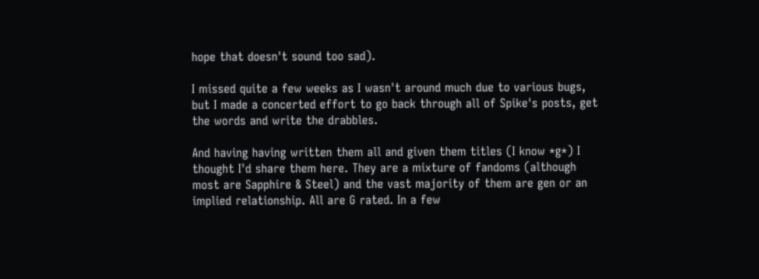hope that doesn't sound too sad).

I missed quite a few weeks as I wasn't around much due to various bugs, but I made a concerted effort to go back through all of Spike's posts, get the words and write the drabbles.

And having having written them all and given them titles (I know *g*) I thought I'd share them here. They are a mixture of fandoms (although most are Sapphire & Steel) and the vast majority of them are gen or an implied relationship. All are G rated. In a few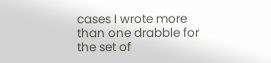cases I wrote more than one drabble for the set of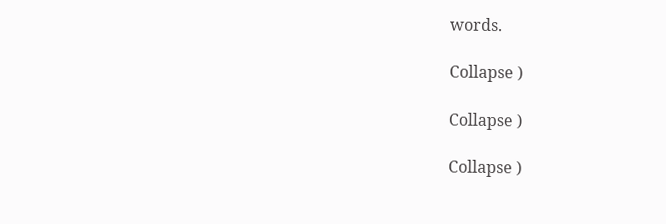words.

Collapse )

Collapse )

Collapse )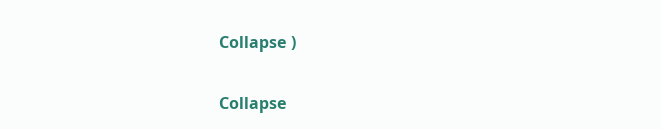Collapse )

Collapse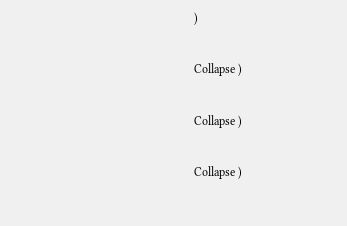)

Collapse )

Collapse )

Collapse )